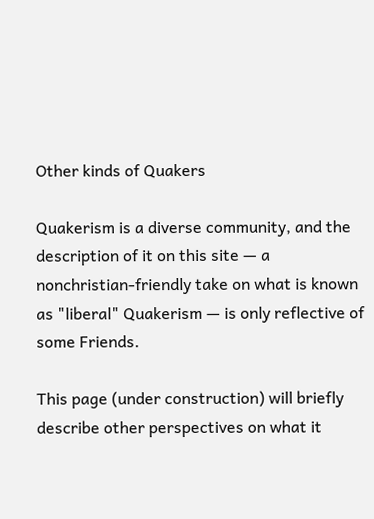Other kinds of Quakers

Quakerism is a diverse community, and the description of it on this site — a nonchristian-friendly take on what is known as "liberal" Quakerism — is only reflective of some Friends.

This page (under construction) will briefly describe other perspectives on what it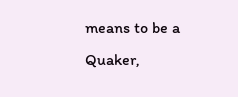means to be a Quaker,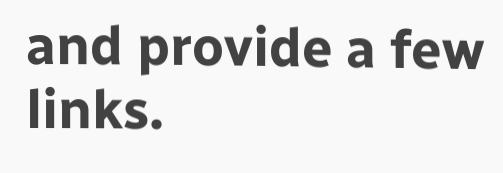and provide a few links.